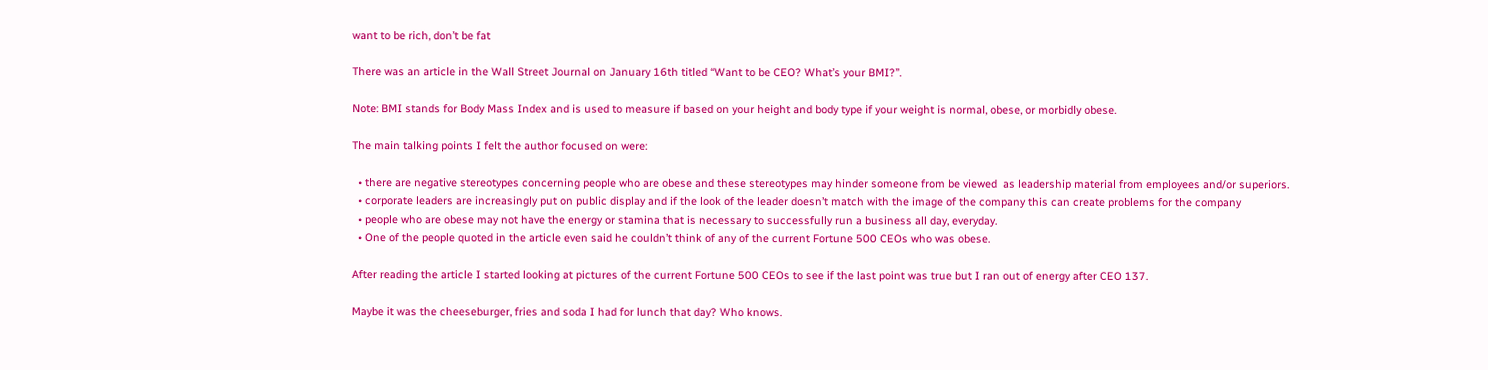want to be rich, don’t be fat

There was an article in the Wall Street Journal on January 16th titled “Want to be CEO? What’s your BMI?”.

Note: BMI stands for Body Mass Index and is used to measure if based on your height and body type if your weight is normal, obese, or morbidly obese.

The main talking points I felt the author focused on were:

  • there are negative stereotypes concerning people who are obese and these stereotypes may hinder someone from be viewed  as leadership material from employees and/or superiors.
  • corporate leaders are increasingly put on public display and if the look of the leader doesn’t match with the image of the company this can create problems for the company
  • people who are obese may not have the energy or stamina that is necessary to successfully run a business all day, everyday.
  • One of the people quoted in the article even said he couldn’t think of any of the current Fortune 500 CEOs who was obese.

After reading the article I started looking at pictures of the current Fortune 500 CEOs to see if the last point was true but I ran out of energy after CEO 137.

Maybe it was the cheeseburger, fries and soda I had for lunch that day? Who knows.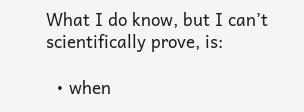What I do know, but I can’t scientifically prove, is:

  • when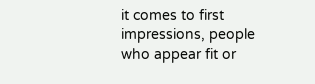it comes to first impressions, people who appear fit or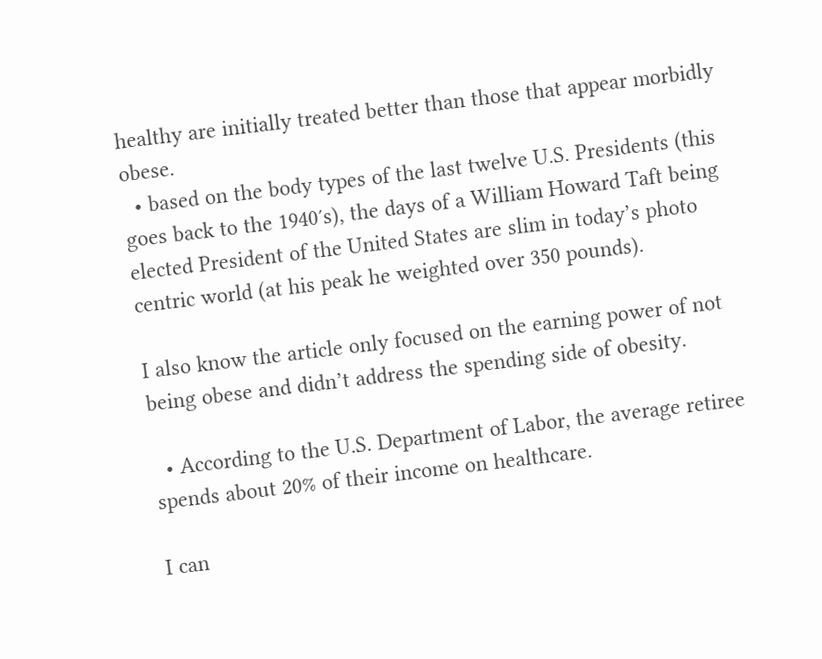healthy are initially treated better than those that appear morbidly obese.
  • based on the body types of the last twelve U.S. Presidents (this goes back to the 1940′s), the days of a William Howard Taft being elected President of the United States are slim in today’s photo centric world (at his peak he weighted over 350 pounds).

I also know the article only focused on the earning power of not being obese and didn’t address the spending side of obesity.

  • According to the U.S. Department of Labor, the average retiree spends about 20% of their income on healthcare.

I can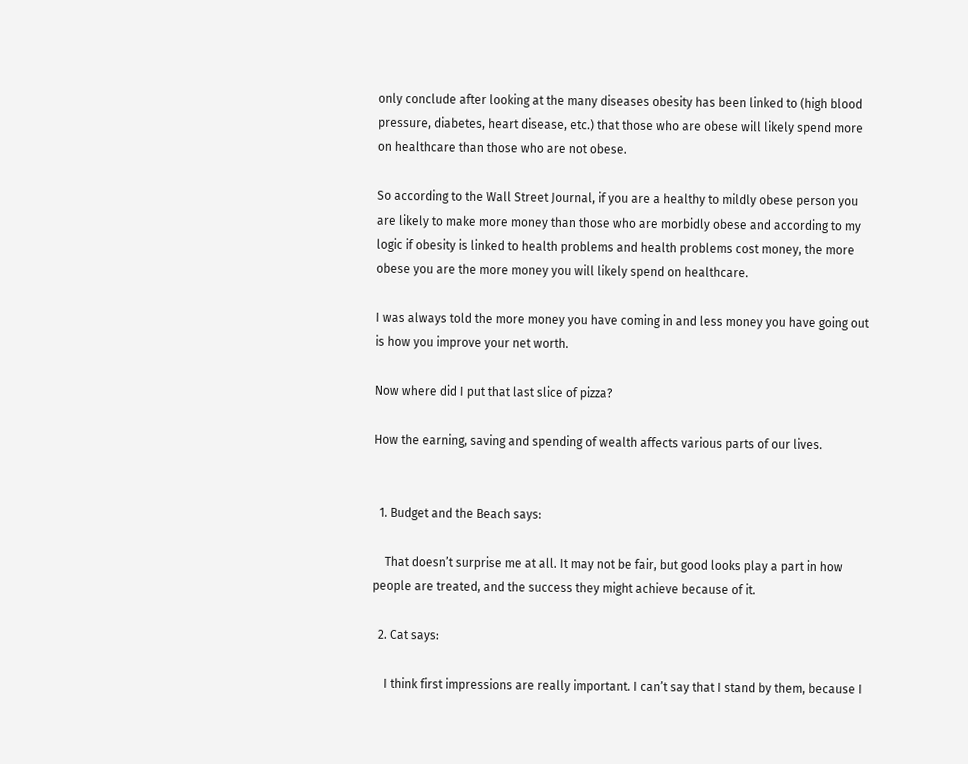only conclude after looking at the many diseases obesity has been linked to (high blood pressure, diabetes, heart disease, etc.) that those who are obese will likely spend more on healthcare than those who are not obese.

So according to the Wall Street Journal, if you are a healthy to mildly obese person you are likely to make more money than those who are morbidly obese and according to my logic if obesity is linked to health problems and health problems cost money, the more obese you are the more money you will likely spend on healthcare.

I was always told the more money you have coming in and less money you have going out is how you improve your net worth.

Now where did I put that last slice of pizza?

How the earning, saving and spending of wealth affects various parts of our lives.


  1. Budget and the Beach says:

    That doesn’t surprise me at all. It may not be fair, but good looks play a part in how people are treated, and the success they might achieve because of it.

  2. Cat says:

    I think first impressions are really important. I can’t say that I stand by them, because I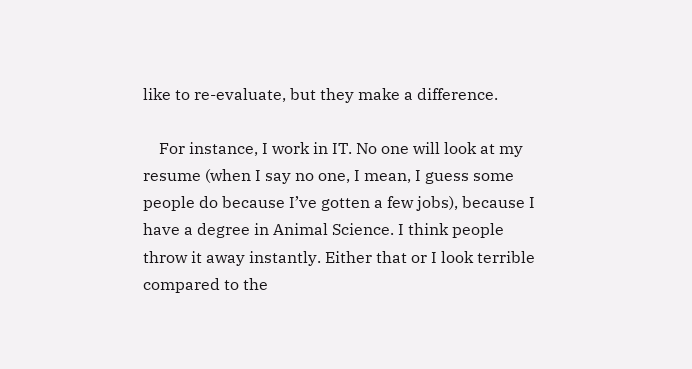like to re-evaluate, but they make a difference.

    For instance, I work in IT. No one will look at my resume (when I say no one, I mean, I guess some people do because I’ve gotten a few jobs), because I have a degree in Animal Science. I think people throw it away instantly. Either that or I look terrible compared to the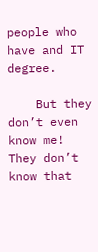people who have and IT degree.

    But they don’t even know me! They don’t know that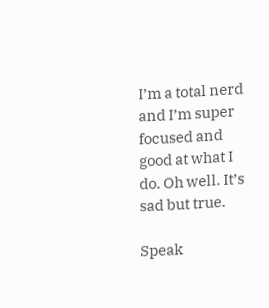I’m a total nerd and I’m super focused and good at what I do. Oh well. It’s sad but true.

Speak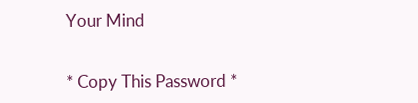Your Mind


* Copy This Password *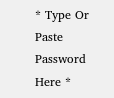* Type Or Paste Password Here *